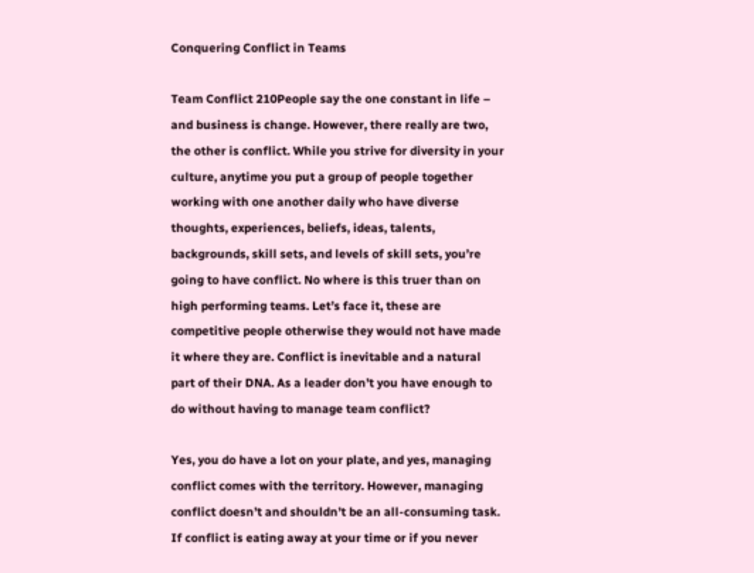Conquering Conflict in Teams

Team Conflict 210People say the one constant in life – and business is change. However, there really are two, the other is conflict. While you strive for diversity in your culture, anytime you put a group of people together working with one another daily who have diverse thoughts, experiences, beliefs, ideas, talents, backgrounds, skill sets, and levels of skill sets, you’re going to have conflict. No where is this truer than on high performing teams. Let’s face it, these are competitive people otherwise they would not have made it where they are. Conflict is inevitable and a natural part of their DNA. As a leader don’t you have enough to do without having to manage team conflict?

Yes, you do have a lot on your plate, and yes, managing conflict comes with the territory. However, managing conflict doesn’t and shouldn’t be an all-consuming task. If conflict is eating away at your time or if you never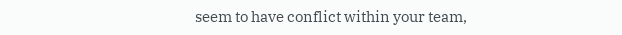seem to have conflict within your team,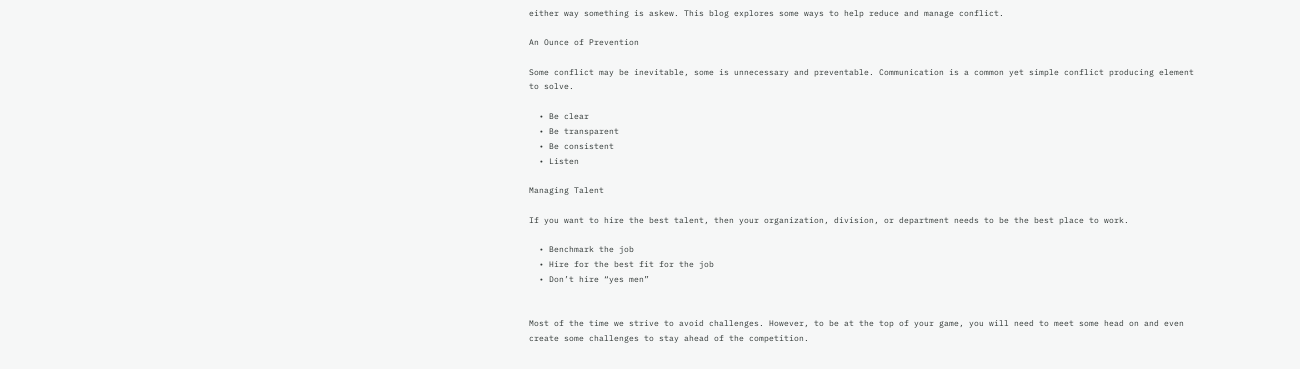either way something is askew. This blog explores some ways to help reduce and manage conflict.

An Ounce of Prevention

Some conflict may be inevitable, some is unnecessary and preventable. Communication is a common yet simple conflict producing element to solve.

  • Be clear
  • Be transparent
  • Be consistent
  • Listen

Managing Talent

If you want to hire the best talent, then your organization, division, or department needs to be the best place to work.

  • Benchmark the job
  • Hire for the best fit for the job
  • Don’t hire “yes men”


Most of the time we strive to avoid challenges. However, to be at the top of your game, you will need to meet some head on and even create some challenges to stay ahead of the competition.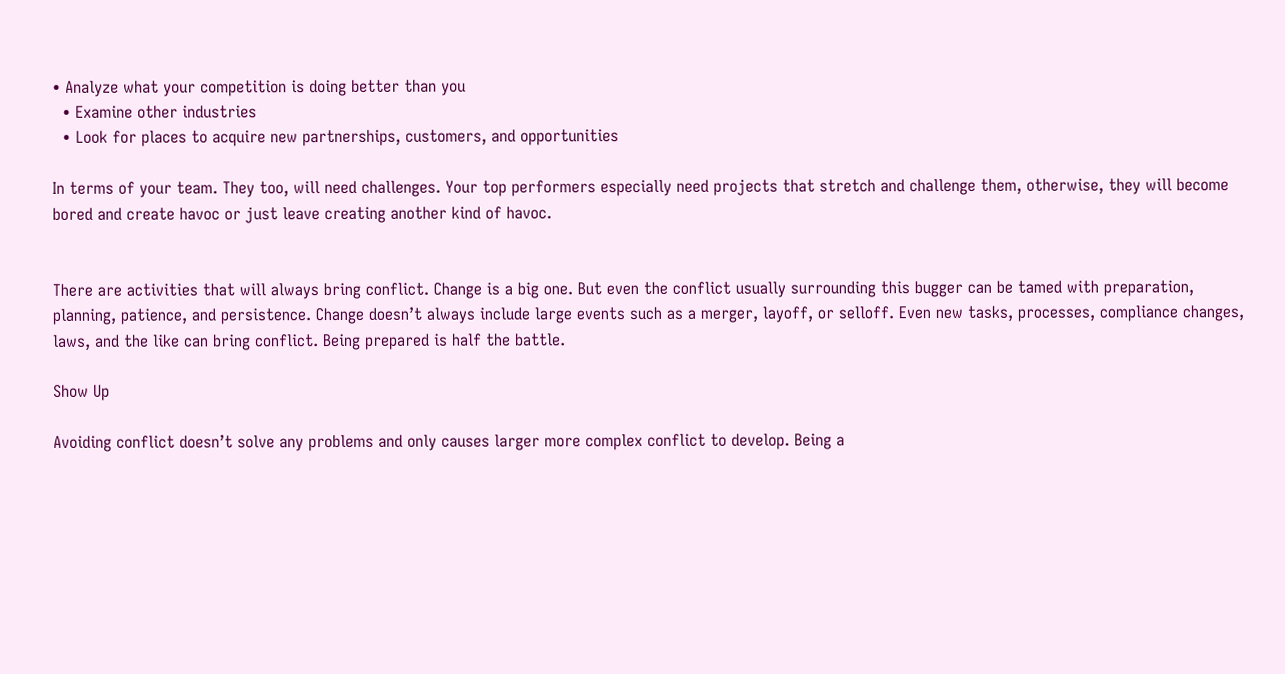• Analyze what your competition is doing better than you
  • Examine other industries
  • Look for places to acquire new partnerships, customers, and opportunities

In terms of your team. They too, will need challenges. Your top performers especially need projects that stretch and challenge them, otherwise, they will become bored and create havoc or just leave creating another kind of havoc.


There are activities that will always bring conflict. Change is a big one. But even the conflict usually surrounding this bugger can be tamed with preparation, planning, patience, and persistence. Change doesn’t always include large events such as a merger, layoff, or selloff. Even new tasks, processes, compliance changes, laws, and the like can bring conflict. Being prepared is half the battle.

Show Up

Avoiding conflict doesn’t solve any problems and only causes larger more complex conflict to develop. Being a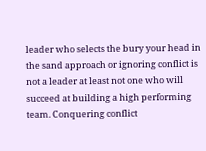leader who selects the bury your head in the sand approach or ignoring conflict is not a leader at least not one who will succeed at building a high performing team. Conquering conflict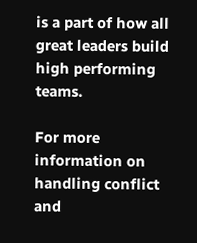is a part of how all great leaders build high performing teams.

For more information on handling conflict and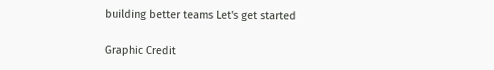building better teams Let's get started

Graphic Credit